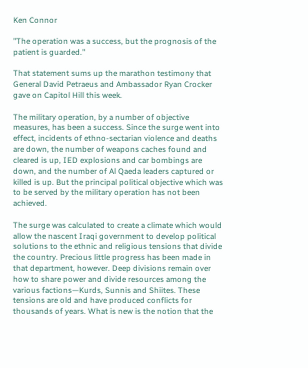Ken Connor

"The operation was a success, but the prognosis of the patient is guarded."

That statement sums up the marathon testimony that General David Petraeus and Ambassador Ryan Crocker gave on Capitol Hill this week.

The military operation, by a number of objective measures, has been a success. Since the surge went into effect, incidents of ethno-sectarian violence and deaths are down, the number of weapons caches found and cleared is up, IED explosions and car bombings are down, and the number of Al Qaeda leaders captured or killed is up. But the principal political objective which was to be served by the military operation has not been achieved.

The surge was calculated to create a climate which would allow the nascent Iraqi government to develop political solutions to the ethnic and religious tensions that divide the country. Precious little progress has been made in that department, however. Deep divisions remain over how to share power and divide resources among the various factions—Kurds, Sunnis and Shiites. These tensions are old and have produced conflicts for thousands of years. What is new is the notion that the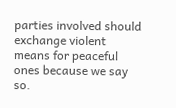parties involved should exchange violent means for peaceful ones because we say so.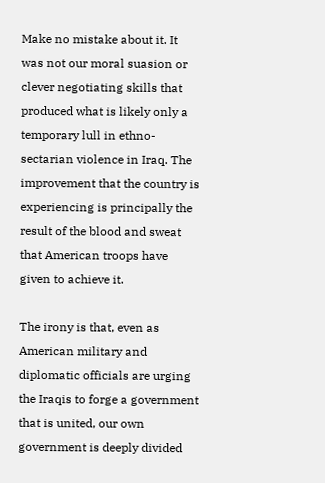Make no mistake about it. It was not our moral suasion or clever negotiating skills that produced what is likely only a temporary lull in ethno-sectarian violence in Iraq. The improvement that the country is experiencing is principally the result of the blood and sweat that American troops have given to achieve it.

The irony is that, even as American military and diplomatic officials are urging the Iraqis to forge a government that is united, our own government is deeply divided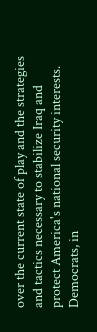over the current state of play and the strategies and tactics necessary to stabilize Iraq and protect America's national security interests. Democrats, in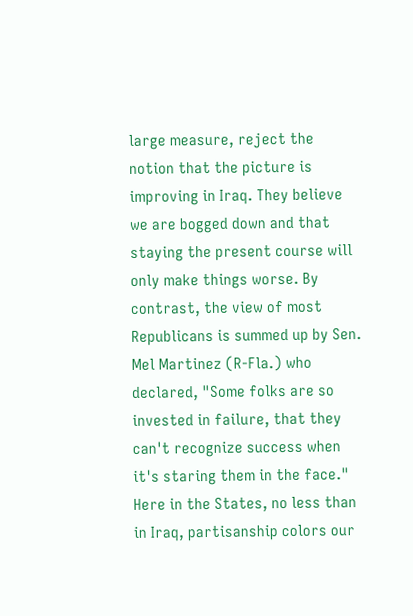large measure, reject the notion that the picture is improving in Iraq. They believe we are bogged down and that staying the present course will only make things worse. By contrast, the view of most Republicans is summed up by Sen. Mel Martinez (R-Fla.) who declared, "Some folks are so invested in failure, that they can't recognize success when it's staring them in the face." Here in the States, no less than in Iraq, partisanship colors our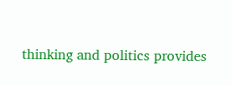thinking and politics provides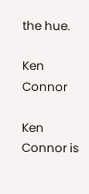the hue.

Ken Connor

Ken Connor is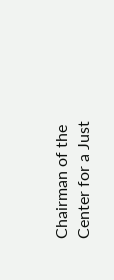Chairman of the Center for a Just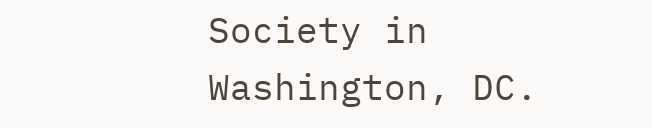Society in Washington, DC.